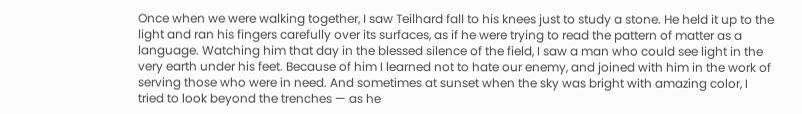Once when we were walking together, I saw Teilhard fall to his knees just to study a stone. He held it up to the light and ran his fingers carefully over its surfaces, as if he were trying to read the pattern of matter as a language. Watching him that day in the blessed silence of the field, I saw a man who could see light in the very earth under his feet. Because of him I learned not to hate our enemy, and joined with him in the work of serving those who were in need. And sometimes at sunset when the sky was bright with amazing color, I tried to look beyond the trenches — as he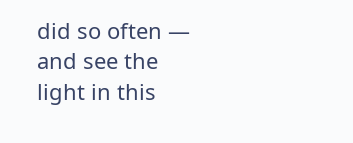did so often — and see the light in this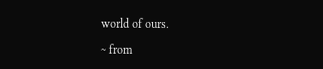world of ours.

~ from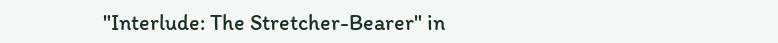"Interlude: The Stretcher-Bearer" in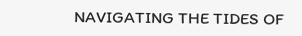NAVIGATING THE TIDES OF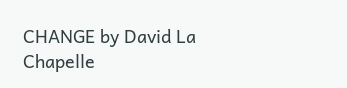CHANGE by David La Chapelle